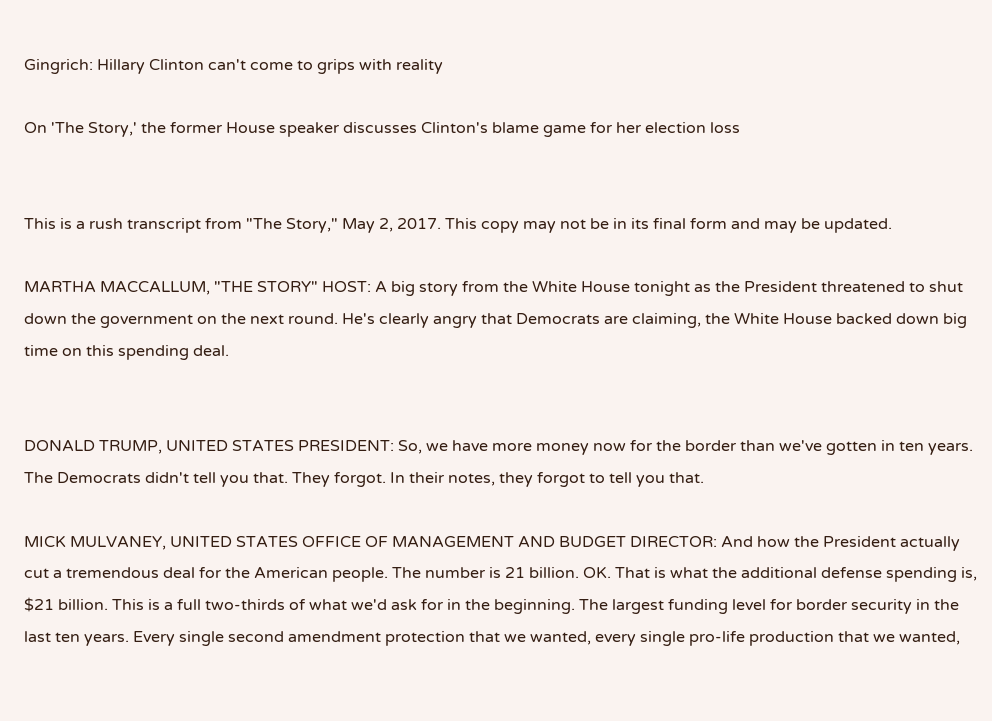Gingrich: Hillary Clinton can't come to grips with reality

On 'The Story,' the former House speaker discusses Clinton's blame game for her election loss


This is a rush transcript from "The Story," May 2, 2017. This copy may not be in its final form and may be updated.

MARTHA MACCALLUM, "THE STORY" HOST: A big story from the White House tonight as the President threatened to shut down the government on the next round. He's clearly angry that Democrats are claiming, the White House backed down big time on this spending deal.


DONALD TRUMP, UNITED STATES PRESIDENT: So, we have more money now for the border than we've gotten in ten years. The Democrats didn't tell you that. They forgot. In their notes, they forgot to tell you that.

MICK MULVANEY, UNITED STATES OFFICE OF MANAGEMENT AND BUDGET DIRECTOR: And how the President actually cut a tremendous deal for the American people. The number is 21 billion. OK. That is what the additional defense spending is, $21 billion. This is a full two-thirds of what we'd ask for in the beginning. The largest funding level for border security in the last ten years. Every single second amendment protection that we wanted, every single pro-life production that we wanted,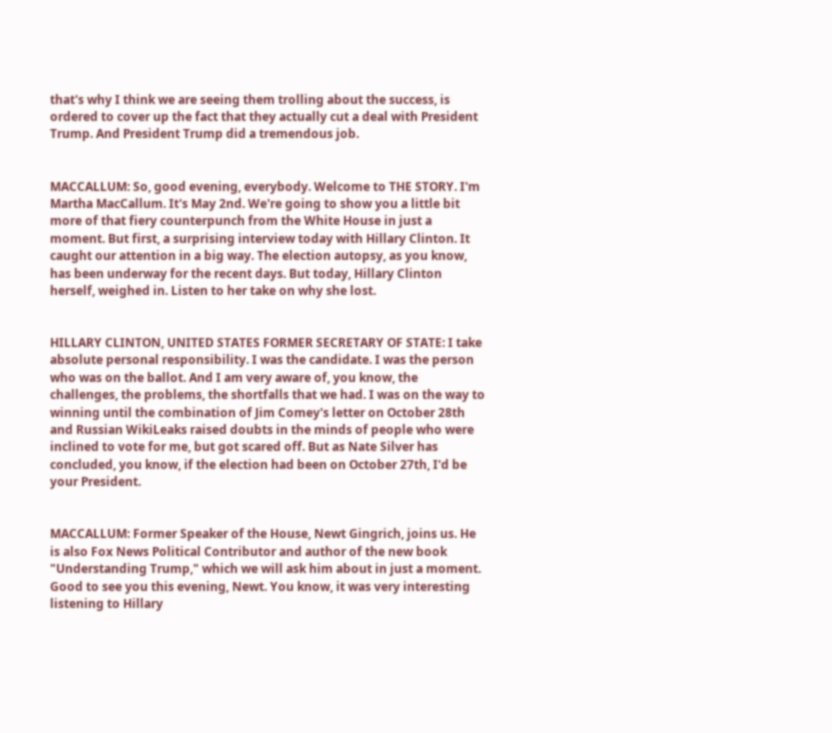that's why I think we are seeing them trolling about the success, is ordered to cover up the fact that they actually cut a deal with President Trump. And President Trump did a tremendous job.


MACCALLUM: So, good evening, everybody. Welcome to THE STORY. I'm Martha MacCallum. It's May 2nd. We're going to show you a little bit more of that fiery counterpunch from the White House in just a moment. But first, a surprising interview today with Hillary Clinton. It caught our attention in a big way. The election autopsy, as you know, has been underway for the recent days. But today, Hillary Clinton herself, weighed in. Listen to her take on why she lost.


HILLARY CLINTON, UNITED STATES FORMER SECRETARY OF STATE: I take absolute personal responsibility. I was the candidate. I was the person who was on the ballot. And I am very aware of, you know, the challenges, the problems, the shortfalls that we had. I was on the way to winning until the combination of Jim Comey's letter on October 28th and Russian WikiLeaks raised doubts in the minds of people who were inclined to vote for me, but got scared off. But as Nate Silver has concluded, you know, if the election had been on October 27th, I'd be your President.


MACCALLUM: Former Speaker of the House, Newt Gingrich, joins us. He is also Fox News Political Contributor and author of the new book "Understanding Trump," which we will ask him about in just a moment. Good to see you this evening, Newt. You know, it was very interesting listening to Hillary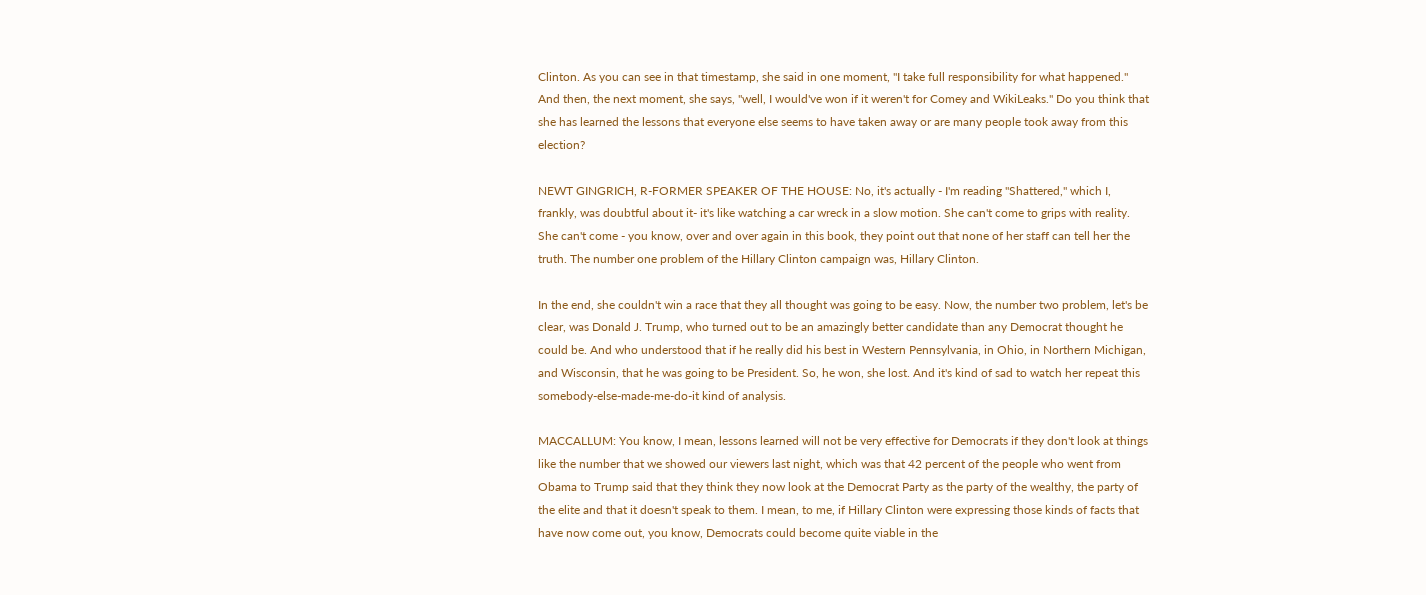Clinton. As you can see in that timestamp, she said in one moment, "I take full responsibility for what happened." And then, the next moment, she says, "well, I would've won if it weren't for Comey and WikiLeaks." Do you think that she has learned the lessons that everyone else seems to have taken away or are many people took away from this election?

NEWT GINGRICH, R-FORMER SPEAKER OF THE HOUSE: No, it's actually - I'm reading "Shattered," which I, frankly, was doubtful about it- it's like watching a car wreck in a slow motion. She can't come to grips with reality. She can't come - you know, over and over again in this book, they point out that none of her staff can tell her the truth. The number one problem of the Hillary Clinton campaign was, Hillary Clinton.

In the end, she couldn't win a race that they all thought was going to be easy. Now, the number two problem, let's be clear, was Donald J. Trump, who turned out to be an amazingly better candidate than any Democrat thought he could be. And who understood that if he really did his best in Western Pennsylvania, in Ohio, in Northern Michigan, and Wisconsin, that he was going to be President. So, he won, she lost. And it's kind of sad to watch her repeat this somebody-else-made-me-do-it kind of analysis.

MACCALLUM: You know, I mean, lessons learned will not be very effective for Democrats if they don't look at things like the number that we showed our viewers last night, which was that 42 percent of the people who went from Obama to Trump said that they think they now look at the Democrat Party as the party of the wealthy, the party of the elite and that it doesn't speak to them. I mean, to me, if Hillary Clinton were expressing those kinds of facts that have now come out, you know, Democrats could become quite viable in the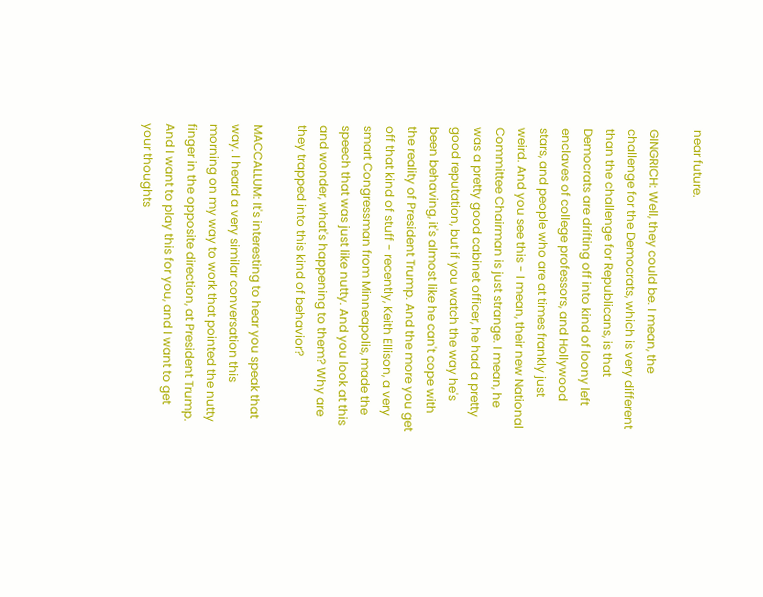near future.

GINGRICH: Well, they could be. I mean, the challenge for the Democrats, which is very different than the challenge for Republicans, is that Democrats are drifting off into kind of loony left enclaves of college professors, and Hollywood stars, and people who are at times frankly just weird. And you see this - I mean, their new National Committee Chairman is just strange. I mean, he was a pretty good cabinet officer, he had a pretty good reputation, but if you watch the way he's been behaving, it's almost like he can't cope with the reality of President Trump. And the more you get off that kind of stuff - recently, Keith Ellison, a very smart Congressman from Minneapolis, made the speech that was just like nutty. And you look at this and wonder, what's happening to them? Why are they trapped into this kind of behavior?

MACCALLUM: It's interesting to hear you speak that way. I heard a very similar conversation this morning on my way to work that pointed the nutty finger in the opposite direction, at President Trump. And I want to play this for you, and I want to get your thoughts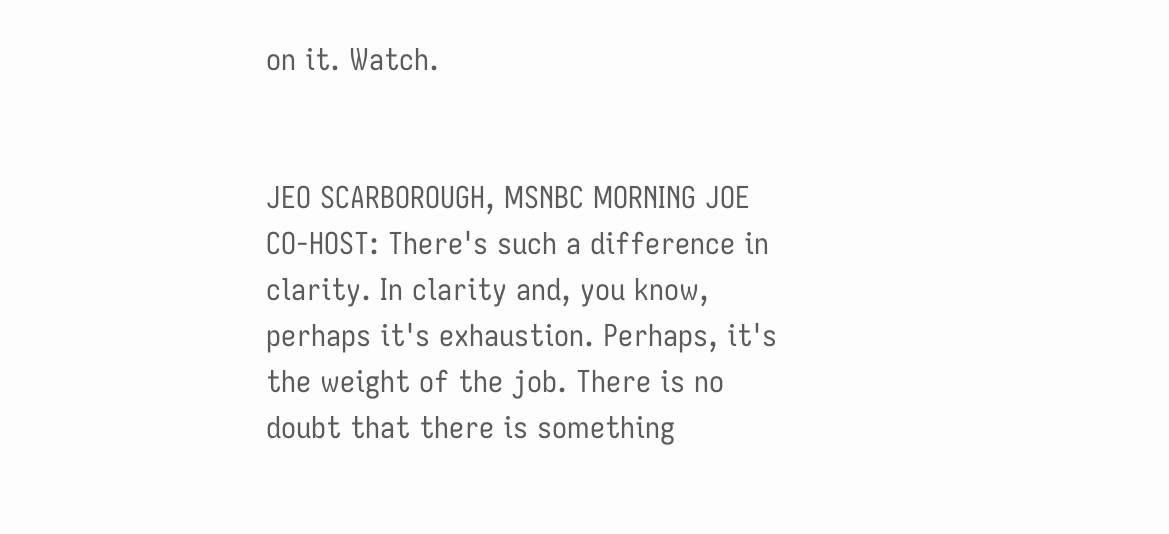on it. Watch.


JEO SCARBOROUGH, MSNBC MORNING JOE CO-HOST: There's such a difference in clarity. In clarity and, you know, perhaps it's exhaustion. Perhaps, it's the weight of the job. There is no doubt that there is something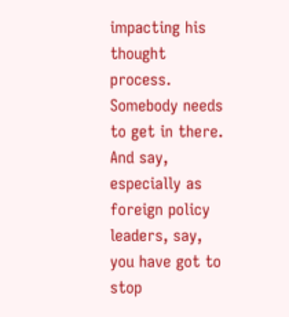impacting his thought process. Somebody needs to get in there. And say, especially as foreign policy leaders, say, you have got to stop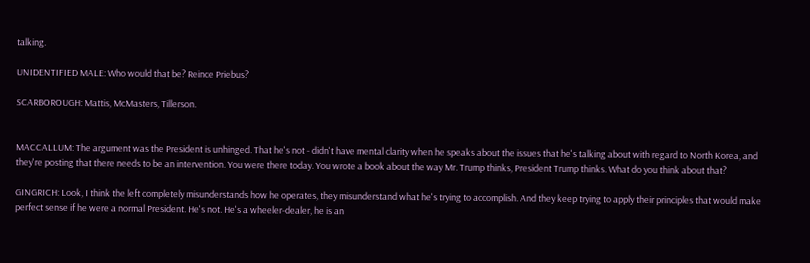talking.

UNIDENTIFIED MALE: Who would that be? Reince Priebus?

SCARBOROUGH: Mattis, McMasters, Tillerson.


MACCALLUM: The argument was the President is unhinged. That he's not - didn't have mental clarity when he speaks about the issues that he's talking about with regard to North Korea, and they're posting that there needs to be an intervention. You were there today. You wrote a book about the way Mr. Trump thinks, President Trump thinks. What do you think about that?

GINGRICH: Look, I think the left completely misunderstands how he operates, they misunderstand what he's trying to accomplish. And they keep trying to apply their principles that would make perfect sense if he were a normal President. He's not. He's a wheeler-dealer, he is an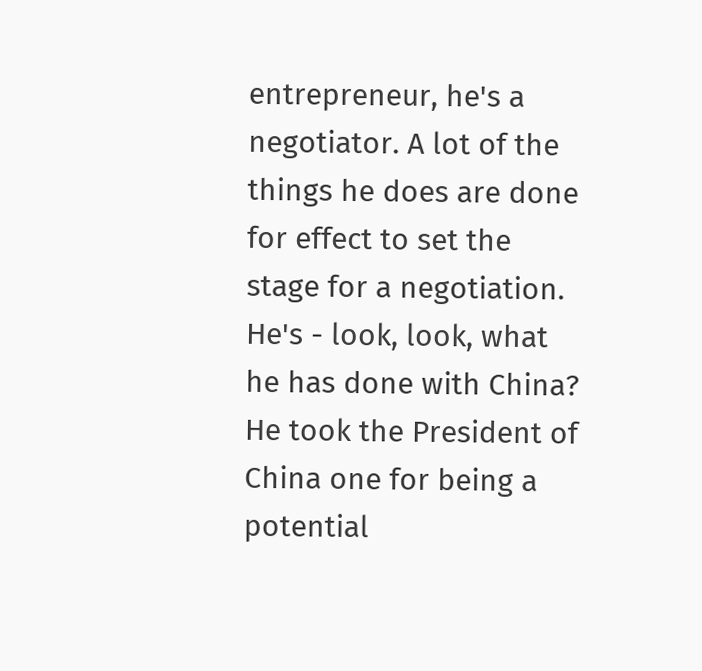entrepreneur, he's a negotiator. A lot of the things he does are done for effect to set the stage for a negotiation. He's - look, look, what he has done with China? He took the President of China one for being a potential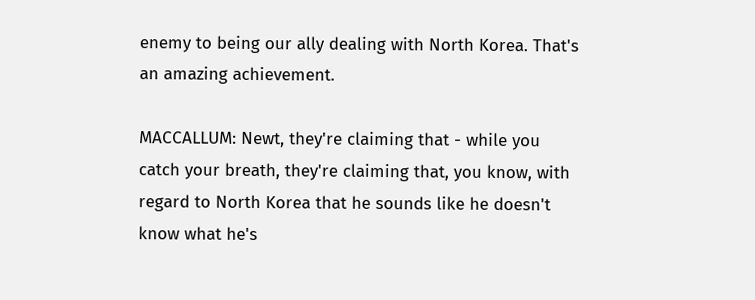enemy to being our ally dealing with North Korea. That's an amazing achievement.

MACCALLUM: Newt, they're claiming that - while you catch your breath, they're claiming that, you know, with regard to North Korea that he sounds like he doesn't know what he's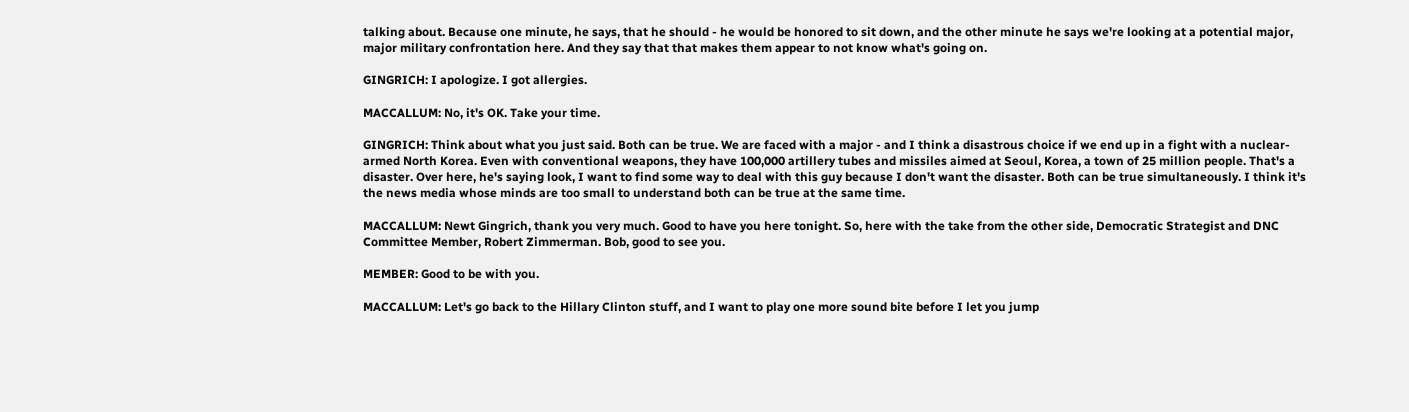talking about. Because one minute, he says, that he should - he would be honored to sit down, and the other minute he says we're looking at a potential major, major military confrontation here. And they say that that makes them appear to not know what's going on.

GINGRICH: I apologize. I got allergies.

MACCALLUM: No, it's OK. Take your time.

GINGRICH: Think about what you just said. Both can be true. We are faced with a major - and I think a disastrous choice if we end up in a fight with a nuclear-armed North Korea. Even with conventional weapons, they have 100,000 artillery tubes and missiles aimed at Seoul, Korea, a town of 25 million people. That's a disaster. Over here, he's saying look, I want to find some way to deal with this guy because I don't want the disaster. Both can be true simultaneously. I think it's the news media whose minds are too small to understand both can be true at the same time.

MACCALLUM: Newt Gingrich, thank you very much. Good to have you here tonight. So, here with the take from the other side, Democratic Strategist and DNC Committee Member, Robert Zimmerman. Bob, good to see you.

MEMBER: Good to be with you.

MACCALLUM: Let's go back to the Hillary Clinton stuff, and I want to play one more sound bite before I let you jump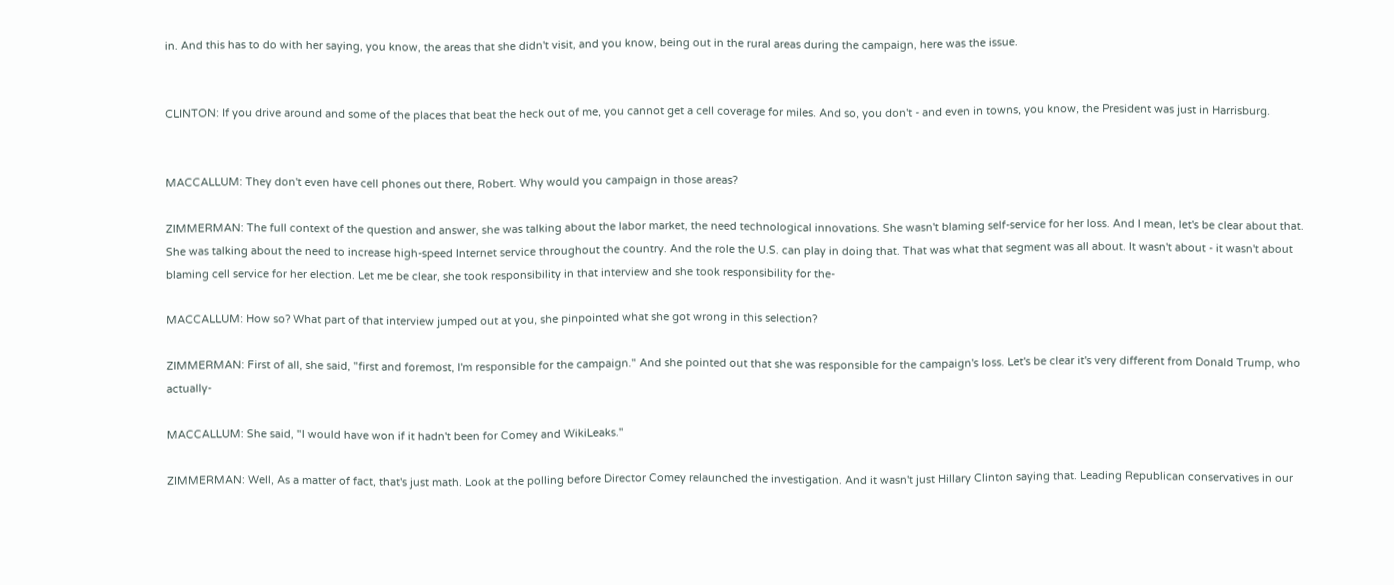in. And this has to do with her saying, you know, the areas that she didn't visit, and you know, being out in the rural areas during the campaign, here was the issue.


CLINTON: If you drive around and some of the places that beat the heck out of me, you cannot get a cell coverage for miles. And so, you don't - and even in towns, you know, the President was just in Harrisburg.


MACCALLUM: They don't even have cell phones out there, Robert. Why would you campaign in those areas?

ZIMMERMAN: The full context of the question and answer, she was talking about the labor market, the need technological innovations. She wasn't blaming self-service for her loss. And I mean, let's be clear about that. She was talking about the need to increase high-speed Internet service throughout the country. And the role the U.S. can play in doing that. That was what that segment was all about. It wasn't about - it wasn't about blaming cell service for her election. Let me be clear, she took responsibility in that interview and she took responsibility for the-

MACCALLUM: How so? What part of that interview jumped out at you, she pinpointed what she got wrong in this selection?

ZIMMERMAN: First of all, she said, "first and foremost, I'm responsible for the campaign." And she pointed out that she was responsible for the campaign's loss. Let's be clear it's very different from Donald Trump, who actually-

MACCALLUM: She said, "I would have won if it hadn't been for Comey and WikiLeaks."

ZIMMERMAN: Well, As a matter of fact, that's just math. Look at the polling before Director Comey relaunched the investigation. And it wasn't just Hillary Clinton saying that. Leading Republican conservatives in our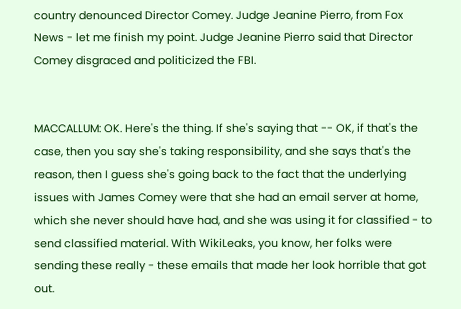country denounced Director Comey. Judge Jeanine Pierro, from Fox News - let me finish my point. Judge Jeanine Pierro said that Director Comey disgraced and politicized the FBI.


MACCALLUM: OK. Here's the thing. If she's saying that -- OK, if that's the case, then you say she's taking responsibility, and she says that's the reason, then I guess she's going back to the fact that the underlying issues with James Comey were that she had an email server at home, which she never should have had, and she was using it for classified - to send classified material. With WikiLeaks, you know, her folks were sending these really - these emails that made her look horrible that got out.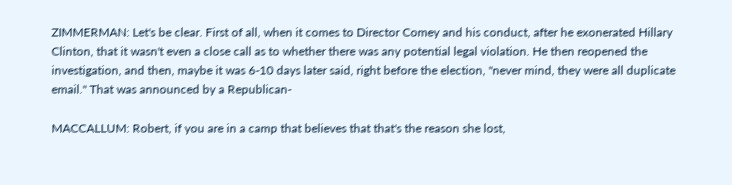ZIMMERMAN: Let's be clear. First of all, when it comes to Director Comey and his conduct, after he exonerated Hillary Clinton, that it wasn't even a close call as to whether there was any potential legal violation. He then reopened the investigation, and then, maybe it was 6-10 days later said, right before the election, "never mind, they were all duplicate email." That was announced by a Republican-

MACCALLUM: Robert, if you are in a camp that believes that that's the reason she lost,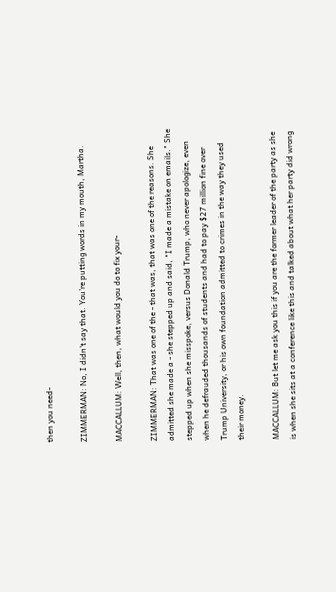then you need-

ZIMMERMAN: No, I didn't say that. You're putting words in my mouth, Martha.

MACCALLUM: Well, then, what would you do to fix your-

ZIMMERMAN: That was one of the - that was, that was one of the reasons. She admitted she made a - she stepped up and said, "I made a mistake on emails." She stepped up when she misspoke, versus Donald Trump, who never apologize, even when he defrauded thousands of students and had to pay $27 million fine over Trump University, or his own foundation admitted to crimes in the way they used their money.

MACCALLUM: But let me ask you this if you are the former leader of the party as she is when she sits at a conference like this and talked about what her party did wrong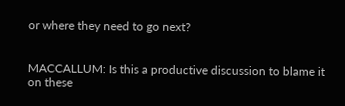or where they need to go next?


MACCALLUM: Is this a productive discussion to blame it on these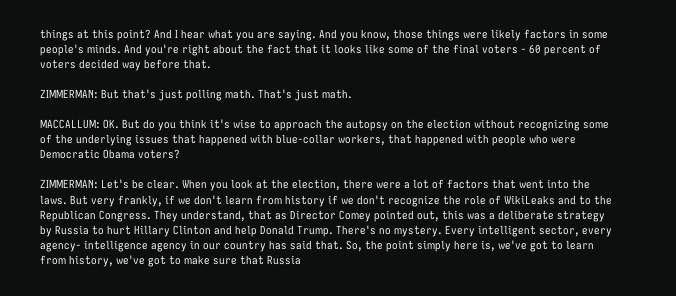things at this point? And I hear what you are saying. And you know, those things were likely factors in some people's minds. And you're right about the fact that it looks like some of the final voters - 60 percent of voters decided way before that.

ZIMMERMAN: But that's just polling math. That's just math.

MACCALLUM: OK. But do you think it's wise to approach the autopsy on the election without recognizing some of the underlying issues that happened with blue-collar workers, that happened with people who were Democratic Obama voters?

ZIMMERMAN: Let's be clear. When you look at the election, there were a lot of factors that went into the laws. But very frankly, if we don't learn from history if we don't recognize the role of WikiLeaks and to the Republican Congress. They understand, that as Director Comey pointed out, this was a deliberate strategy by Russia to hurt Hillary Clinton and help Donald Trump. There's no mystery. Every intelligent sector, every agency- intelligence agency in our country has said that. So, the point simply here is, we've got to learn from history, we've got to make sure that Russia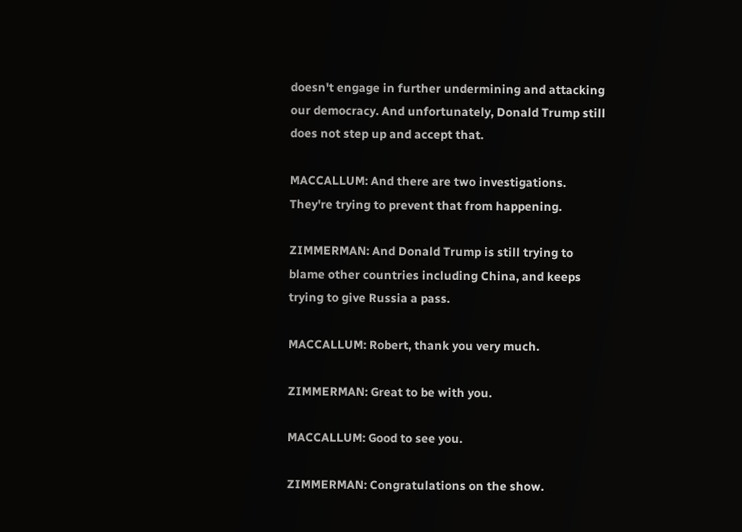doesn't engage in further undermining and attacking our democracy. And unfortunately, Donald Trump still does not step up and accept that.

MACCALLUM: And there are two investigations. They're trying to prevent that from happening.

ZIMMERMAN: And Donald Trump is still trying to blame other countries including China, and keeps trying to give Russia a pass.

MACCALLUM: Robert, thank you very much.

ZIMMERMAN: Great to be with you.

MACCALLUM: Good to see you.

ZIMMERMAN: Congratulations on the show.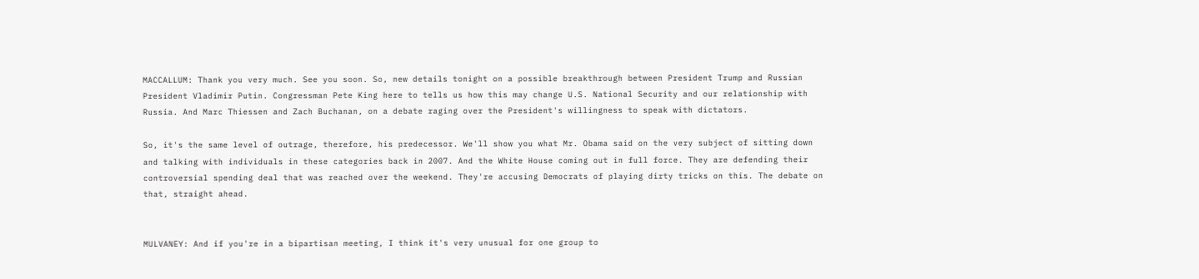MACCALLUM: Thank you very much. See you soon. So, new details tonight on a possible breakthrough between President Trump and Russian President Vladimir Putin. Congressman Pete King here to tells us how this may change U.S. National Security and our relationship with Russia. And Marc Thiessen and Zach Buchanan, on a debate raging over the President's willingness to speak with dictators.

So, it's the same level of outrage, therefore, his predecessor. We'll show you what Mr. Obama said on the very subject of sitting down and talking with individuals in these categories back in 2007. And the White House coming out in full force. They are defending their controversial spending deal that was reached over the weekend. They're accusing Democrats of playing dirty tricks on this. The debate on that, straight ahead.


MULVANEY: And if you're in a bipartisan meeting, I think it's very unusual for one group to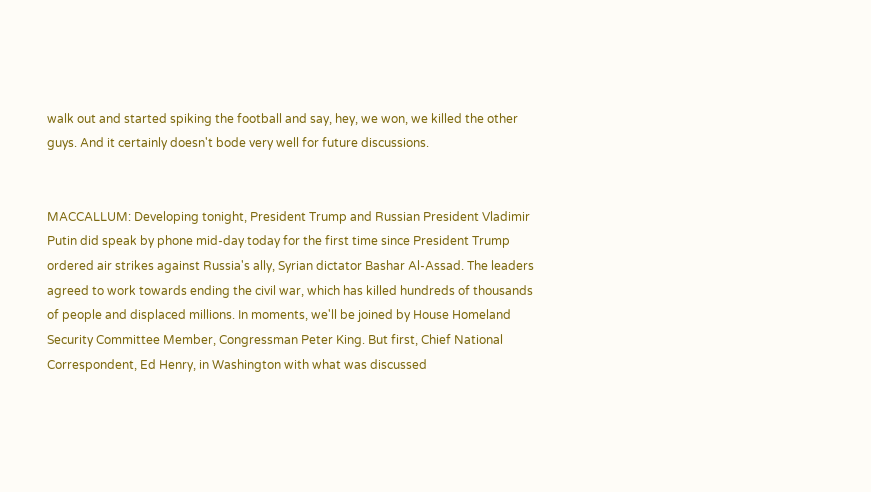walk out and started spiking the football and say, hey, we won, we killed the other guys. And it certainly doesn't bode very well for future discussions.


MACCALLUM: Developing tonight, President Trump and Russian President Vladimir Putin did speak by phone mid-day today for the first time since President Trump ordered air strikes against Russia's ally, Syrian dictator Bashar Al-Assad. The leaders agreed to work towards ending the civil war, which has killed hundreds of thousands of people and displaced millions. In moments, we'll be joined by House Homeland Security Committee Member, Congressman Peter King. But first, Chief National Correspondent, Ed Henry, in Washington with what was discussed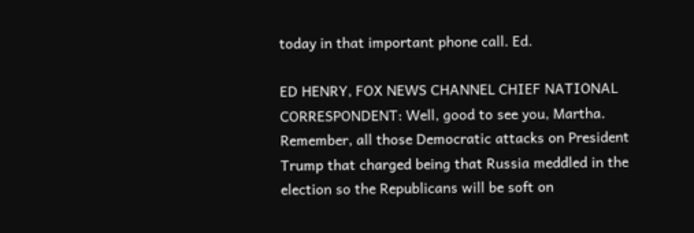today in that important phone call. Ed.

ED HENRY, FOX NEWS CHANNEL CHIEF NATIONAL CORRESPONDENT: Well, good to see you, Martha. Remember, all those Democratic attacks on President Trump that charged being that Russia meddled in the election so the Republicans will be soft on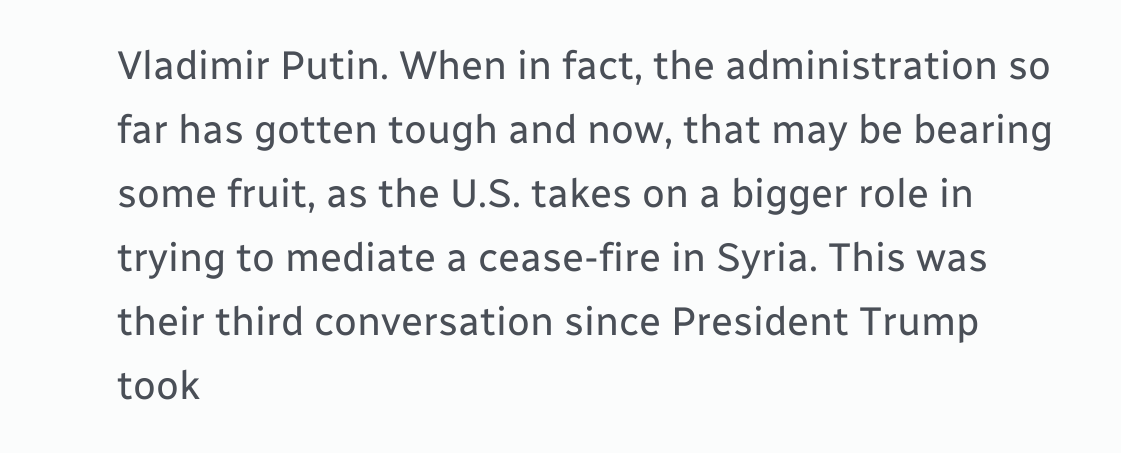Vladimir Putin. When in fact, the administration so far has gotten tough and now, that may be bearing some fruit, as the U.S. takes on a bigger role in trying to mediate a cease-fire in Syria. This was their third conversation since President Trump took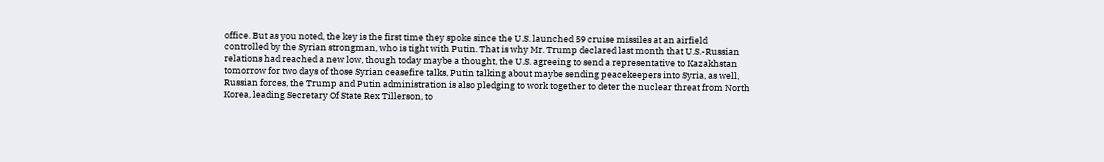office. But as you noted, the key is the first time they spoke since the U.S. launched 59 cruise missiles at an airfield controlled by the Syrian strongman, who is tight with Putin. That is why Mr. Trump declared last month that U.S.-Russian relations had reached a new low, though today maybe a thought, the U.S. agreeing to send a representative to Kazakhstan tomorrow for two days of those Syrian ceasefire talks, Putin talking about maybe sending peacekeepers into Syria, as well, Russian forces, the Trump and Putin administration is also pledging to work together to deter the nuclear threat from North Korea, leading Secretary Of State Rex Tillerson, to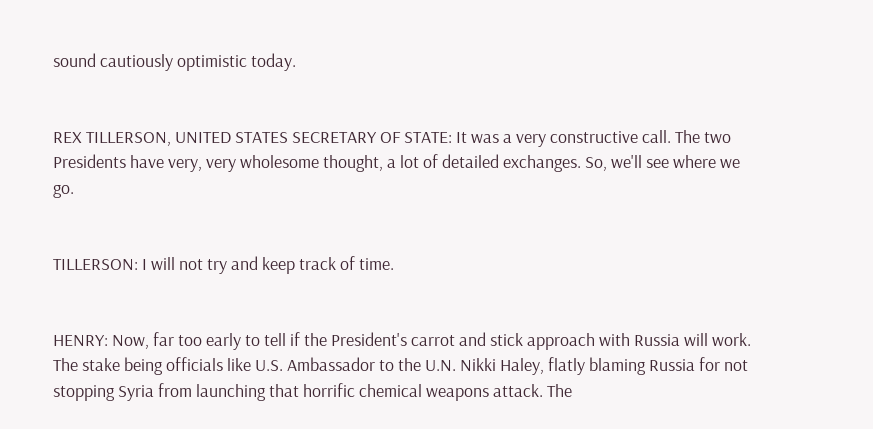sound cautiously optimistic today.


REX TILLERSON, UNITED STATES SECRETARY OF STATE: It was a very constructive call. The two Presidents have very, very wholesome thought, a lot of detailed exchanges. So, we'll see where we go.


TILLERSON: I will not try and keep track of time.


HENRY: Now, far too early to tell if the President's carrot and stick approach with Russia will work. The stake being officials like U.S. Ambassador to the U.N. Nikki Haley, flatly blaming Russia for not stopping Syria from launching that horrific chemical weapons attack. The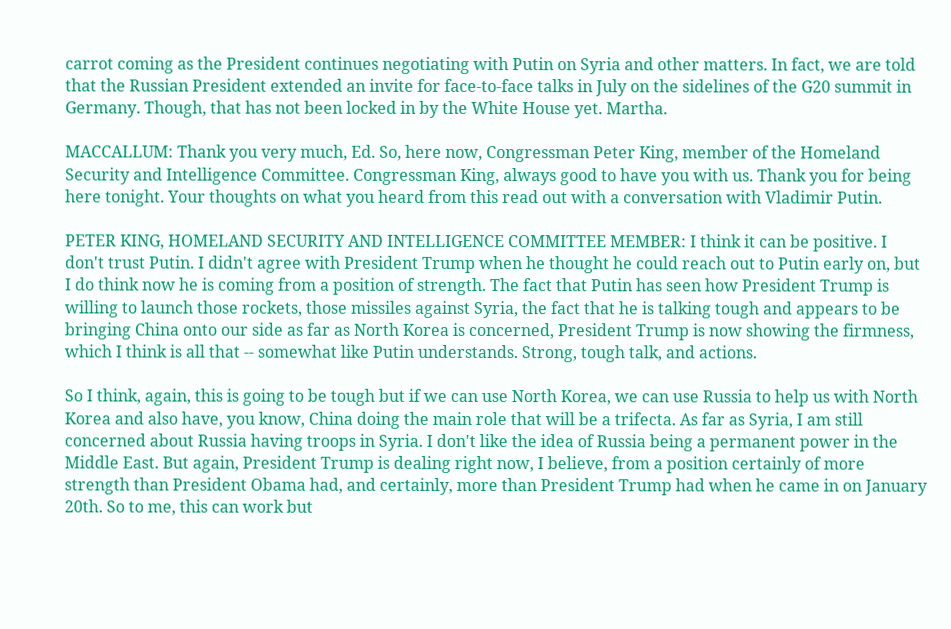carrot coming as the President continues negotiating with Putin on Syria and other matters. In fact, we are told that the Russian President extended an invite for face-to-face talks in July on the sidelines of the G20 summit in Germany. Though, that has not been locked in by the White House yet. Martha.

MACCALLUM: Thank you very much, Ed. So, here now, Congressman Peter King, member of the Homeland Security and Intelligence Committee. Congressman King, always good to have you with us. Thank you for being here tonight. Your thoughts on what you heard from this read out with a conversation with Vladimir Putin.

PETER KING, HOMELAND SECURITY AND INTELLIGENCE COMMITTEE MEMBER: I think it can be positive. I don't trust Putin. I didn't agree with President Trump when he thought he could reach out to Putin early on, but I do think now he is coming from a position of strength. The fact that Putin has seen how President Trump is willing to launch those rockets, those missiles against Syria, the fact that he is talking tough and appears to be bringing China onto our side as far as North Korea is concerned, President Trump is now showing the firmness, which I think is all that -- somewhat like Putin understands. Strong, tough talk, and actions.

So I think, again, this is going to be tough but if we can use North Korea, we can use Russia to help us with North Korea and also have, you know, China doing the main role that will be a trifecta. As far as Syria, I am still concerned about Russia having troops in Syria. I don't like the idea of Russia being a permanent power in the Middle East. But again, President Trump is dealing right now, I believe, from a position certainly of more strength than President Obama had, and certainly, more than President Trump had when he came in on January 20th. So to me, this can work but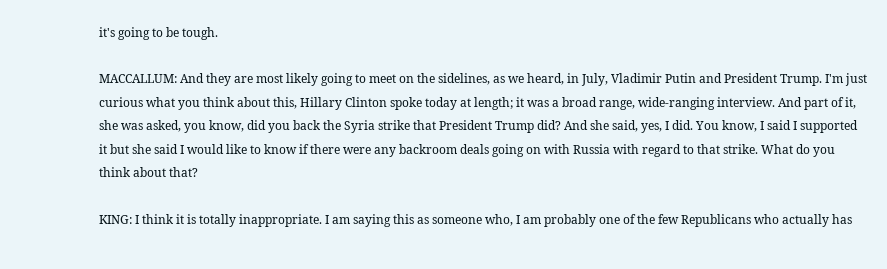it's going to be tough.

MACCALLUM: And they are most likely going to meet on the sidelines, as we heard, in July, Vladimir Putin and President Trump. I'm just curious what you think about this, Hillary Clinton spoke today at length; it was a broad range, wide-ranging interview. And part of it, she was asked, you know, did you back the Syria strike that President Trump did? And she said, yes, I did. You know, I said I supported it but she said I would like to know if there were any backroom deals going on with Russia with regard to that strike. What do you think about that?

KING: I think it is totally inappropriate. I am saying this as someone who, I am probably one of the few Republicans who actually has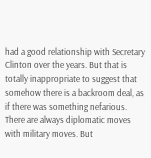had a good relationship with Secretary Clinton over the years. But that is totally inappropriate to suggest that somehow there is a backroom deal, as if there was something nefarious. There are always diplomatic moves with military moves. But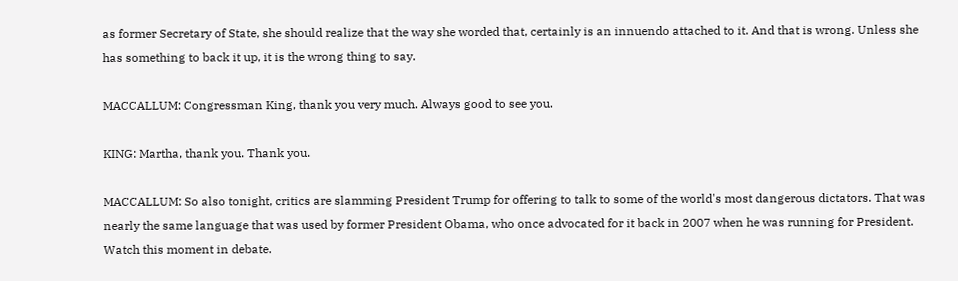as former Secretary of State, she should realize that the way she worded that, certainly is an innuendo attached to it. And that is wrong. Unless she has something to back it up, it is the wrong thing to say.

MACCALLUM: Congressman King, thank you very much. Always good to see you.

KING: Martha, thank you. Thank you.

MACCALLUM: So also tonight, critics are slamming President Trump for offering to talk to some of the world's most dangerous dictators. That was nearly the same language that was used by former President Obama, who once advocated for it back in 2007 when he was running for President. Watch this moment in debate.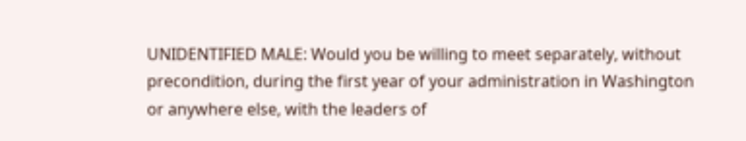UNIDENTIFIED MALE: Would you be willing to meet separately, without precondition, during the first year of your administration in Washington or anywhere else, with the leaders of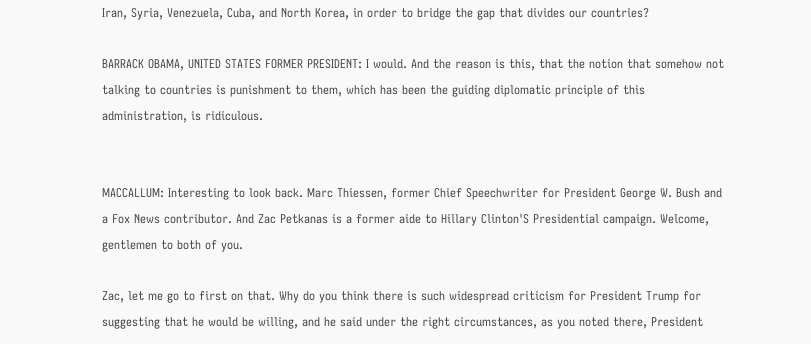Iran, Syria, Venezuela, Cuba, and North Korea, in order to bridge the gap that divides our countries?

BARRACK OBAMA, UNITED STATES FORMER PRESIDENT: I would. And the reason is this, that the notion that somehow not talking to countries is punishment to them, which has been the guiding diplomatic principle of this administration, is ridiculous.


MACCALLUM: Interesting to look back. Marc Thiessen, former Chief Speechwriter for President George W. Bush and a Fox News contributor. And Zac Petkanas is a former aide to Hillary Clinton'S Presidential campaign. Welcome, gentlemen to both of you.

Zac, let me go to first on that. Why do you think there is such widespread criticism for President Trump for suggesting that he would be willing, and he said under the right circumstances, as you noted there, President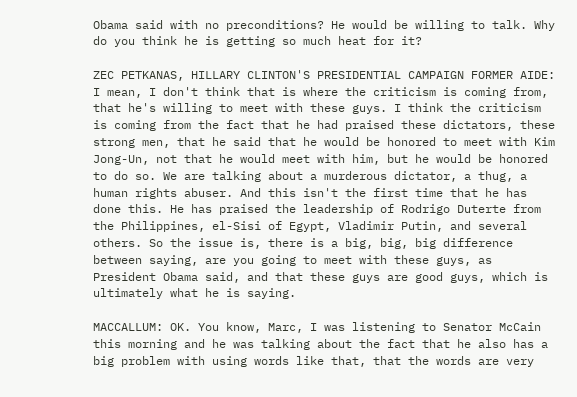Obama said with no preconditions? He would be willing to talk. Why do you think he is getting so much heat for it?

ZEC PETKANAS, HILLARY CLINTON'S PRESIDENTIAL CAMPAIGN FORMER AIDE: I mean, I don't think that is where the criticism is coming from, that he's willing to meet with these guys. I think the criticism is coming from the fact that he had praised these dictators, these strong men, that he said that he would be honored to meet with Kim Jong-Un, not that he would meet with him, but he would be honored to do so. We are talking about a murderous dictator, a thug, a human rights abuser. And this isn't the first time that he has done this. He has praised the leadership of Rodrigo Duterte from the Philippines, el-Sisi of Egypt, Vladimir Putin, and several others. So the issue is, there is a big, big, big difference between saying, are you going to meet with these guys, as President Obama said, and that these guys are good guys, which is ultimately what he is saying.

MACCALLUM: OK. You know, Marc, I was listening to Senator McCain this morning and he was talking about the fact that he also has a big problem with using words like that, that the words are very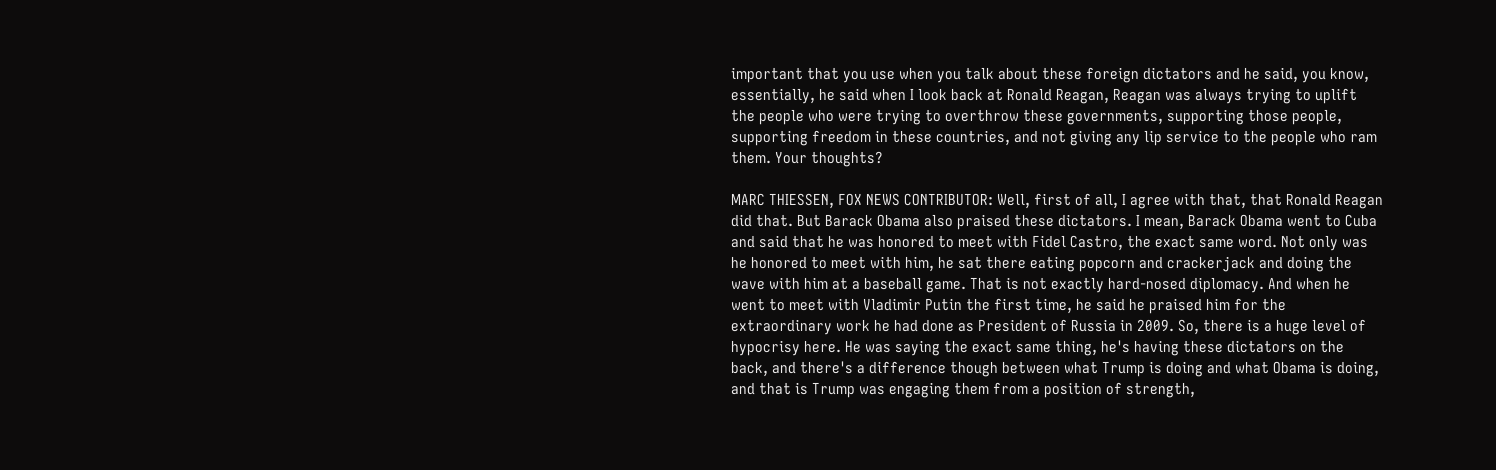important that you use when you talk about these foreign dictators and he said, you know, essentially, he said when I look back at Ronald Reagan, Reagan was always trying to uplift the people who were trying to overthrow these governments, supporting those people, supporting freedom in these countries, and not giving any lip service to the people who ram them. Your thoughts?

MARC THIESSEN, FOX NEWS CONTRIBUTOR: Well, first of all, I agree with that, that Ronald Reagan did that. But Barack Obama also praised these dictators. I mean, Barack Obama went to Cuba and said that he was honored to meet with Fidel Castro, the exact same word. Not only was he honored to meet with him, he sat there eating popcorn and crackerjack and doing the wave with him at a baseball game. That is not exactly hard-nosed diplomacy. And when he went to meet with Vladimir Putin the first time, he said he praised him for the extraordinary work he had done as President of Russia in 2009. So, there is a huge level of hypocrisy here. He was saying the exact same thing, he's having these dictators on the back, and there's a difference though between what Trump is doing and what Obama is doing, and that is Trump was engaging them from a position of strength,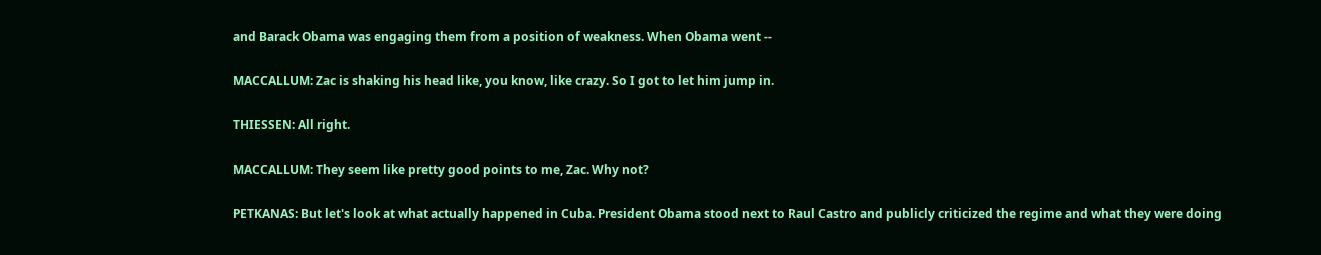and Barack Obama was engaging them from a position of weakness. When Obama went --

MACCALLUM: Zac is shaking his head like, you know, like crazy. So I got to let him jump in.

THIESSEN: All right.

MACCALLUM: They seem like pretty good points to me, Zac. Why not?

PETKANAS: But let's look at what actually happened in Cuba. President Obama stood next to Raul Castro and publicly criticized the regime and what they were doing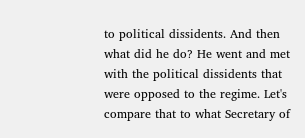to political dissidents. And then what did he do? He went and met with the political dissidents that were opposed to the regime. Let's compare that to what Secretary of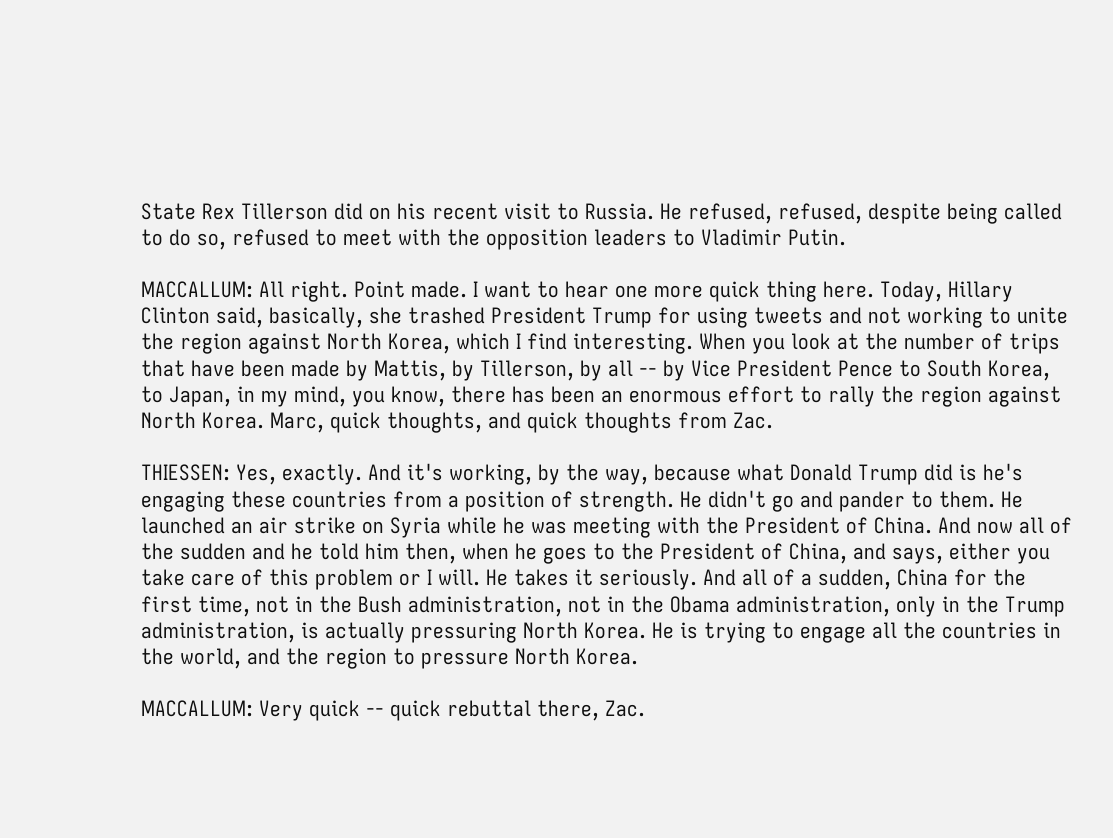State Rex Tillerson did on his recent visit to Russia. He refused, refused, despite being called to do so, refused to meet with the opposition leaders to Vladimir Putin.

MACCALLUM: All right. Point made. I want to hear one more quick thing here. Today, Hillary Clinton said, basically, she trashed President Trump for using tweets and not working to unite the region against North Korea, which I find interesting. When you look at the number of trips that have been made by Mattis, by Tillerson, by all -- by Vice President Pence to South Korea, to Japan, in my mind, you know, there has been an enormous effort to rally the region against North Korea. Marc, quick thoughts, and quick thoughts from Zac.

THIESSEN: Yes, exactly. And it's working, by the way, because what Donald Trump did is he's engaging these countries from a position of strength. He didn't go and pander to them. He launched an air strike on Syria while he was meeting with the President of China. And now all of the sudden and he told him then, when he goes to the President of China, and says, either you take care of this problem or I will. He takes it seriously. And all of a sudden, China for the first time, not in the Bush administration, not in the Obama administration, only in the Trump administration, is actually pressuring North Korea. He is trying to engage all the countries in the world, and the region to pressure North Korea.

MACCALLUM: Very quick -- quick rebuttal there, Zac.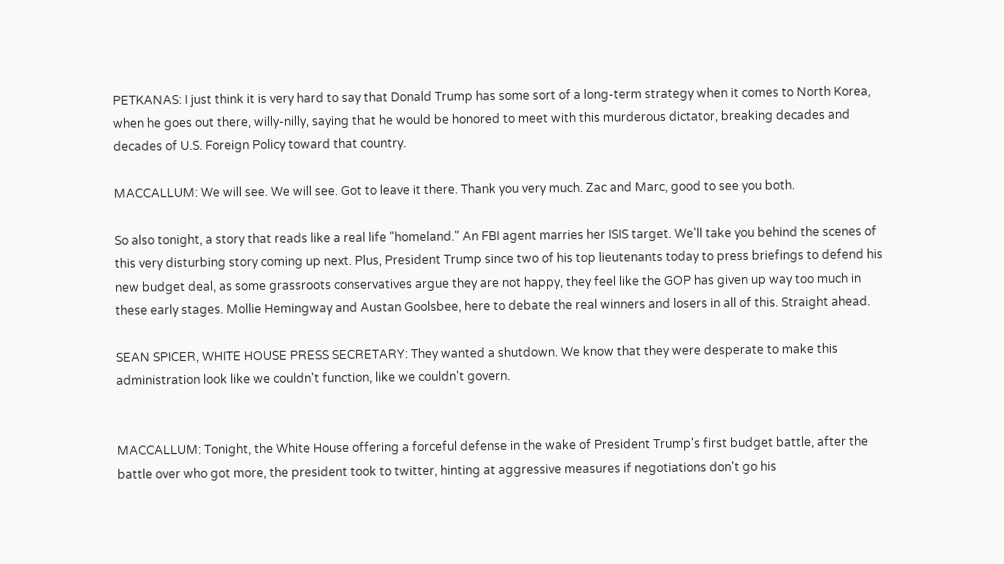PETKANAS: I just think it is very hard to say that Donald Trump has some sort of a long-term strategy when it comes to North Korea, when he goes out there, willy-nilly, saying that he would be honored to meet with this murderous dictator, breaking decades and decades of U.S. Foreign Policy toward that country.

MACCALLUM: We will see. We will see. Got to leave it there. Thank you very much. Zac and Marc, good to see you both.

So also tonight, a story that reads like a real life "homeland." An FBI agent marries her ISIS target. We'll take you behind the scenes of this very disturbing story coming up next. Plus, President Trump since two of his top lieutenants today to press briefings to defend his new budget deal, as some grassroots conservatives argue they are not happy, they feel like the GOP has given up way too much in these early stages. Mollie Hemingway and Austan Goolsbee, here to debate the real winners and losers in all of this. Straight ahead.

SEAN SPICER, WHITE HOUSE PRESS SECRETARY: They wanted a shutdown. We know that they were desperate to make this administration look like we couldn't function, like we couldn't govern.


MACCALLUM: Tonight, the White House offering a forceful defense in the wake of President Trump's first budget battle, after the battle over who got more, the president took to twitter, hinting at aggressive measures if negotiations don't go his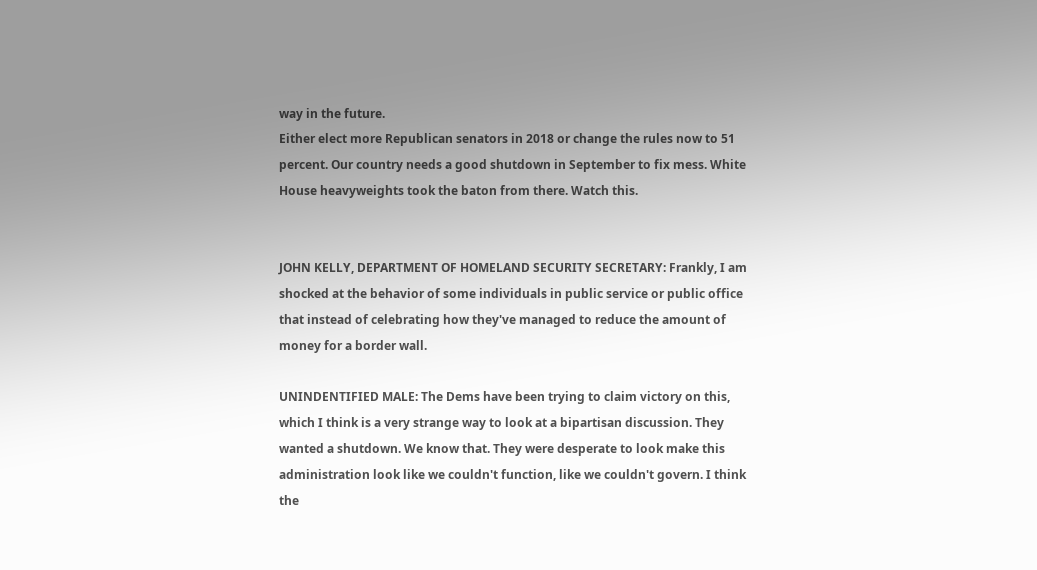way in the future.
Either elect more Republican senators in 2018 or change the rules now to 51 percent. Our country needs a good shutdown in September to fix mess. White House heavyweights took the baton from there. Watch this.


JOHN KELLY, DEPARTMENT OF HOMELAND SECURITY SECRETARY: Frankly, I am shocked at the behavior of some individuals in public service or public office that instead of celebrating how they've managed to reduce the amount of money for a border wall.

UNINDENTIFIED MALE: The Dems have been trying to claim victory on this, which I think is a very strange way to look at a bipartisan discussion. They wanted a shutdown. We know that. They were desperate to look make this administration look like we couldn't function, like we couldn't govern. I think the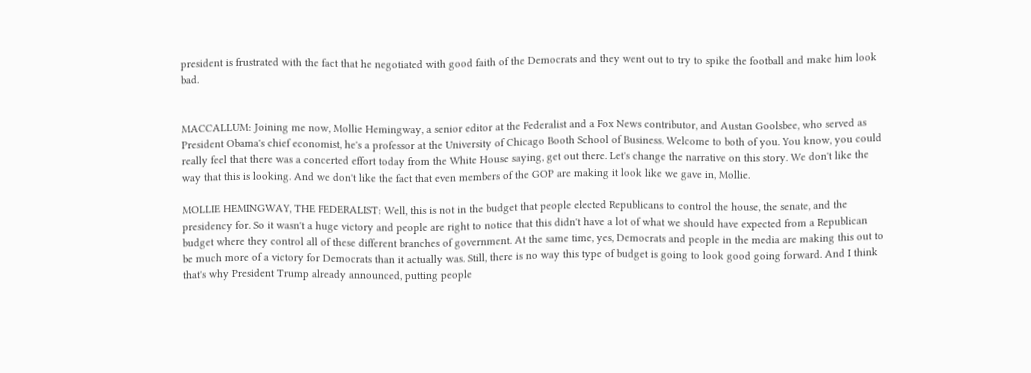president is frustrated with the fact that he negotiated with good faith of the Democrats and they went out to try to spike the football and make him look bad.


MACCALLUM: Joining me now, Mollie Hemingway, a senior editor at the Federalist and a Fox News contributor, and Austan Goolsbee, who served as President Obama's chief economist, he's a professor at the University of Chicago Booth School of Business. Welcome to both of you. You know, you could really feel that there was a concerted effort today from the White House saying, get out there. Let's change the narrative on this story. We don't like the way that this is looking. And we don't like the fact that even members of the GOP are making it look like we gave in, Mollie.

MOLLIE HEMINGWAY, THE FEDERALIST: Well, this is not in the budget that people elected Republicans to control the house, the senate, and the presidency for. So it wasn't a huge victory and people are right to notice that this didn't have a lot of what we should have expected from a Republican budget where they control all of these different branches of government. At the same time, yes, Democrats and people in the media are making this out to be much more of a victory for Democrats than it actually was. Still, there is no way this type of budget is going to look good going forward. And I think that's why President Trump already announced, putting people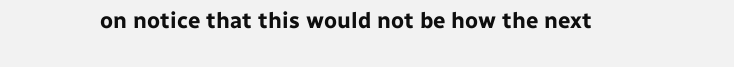on notice that this would not be how the next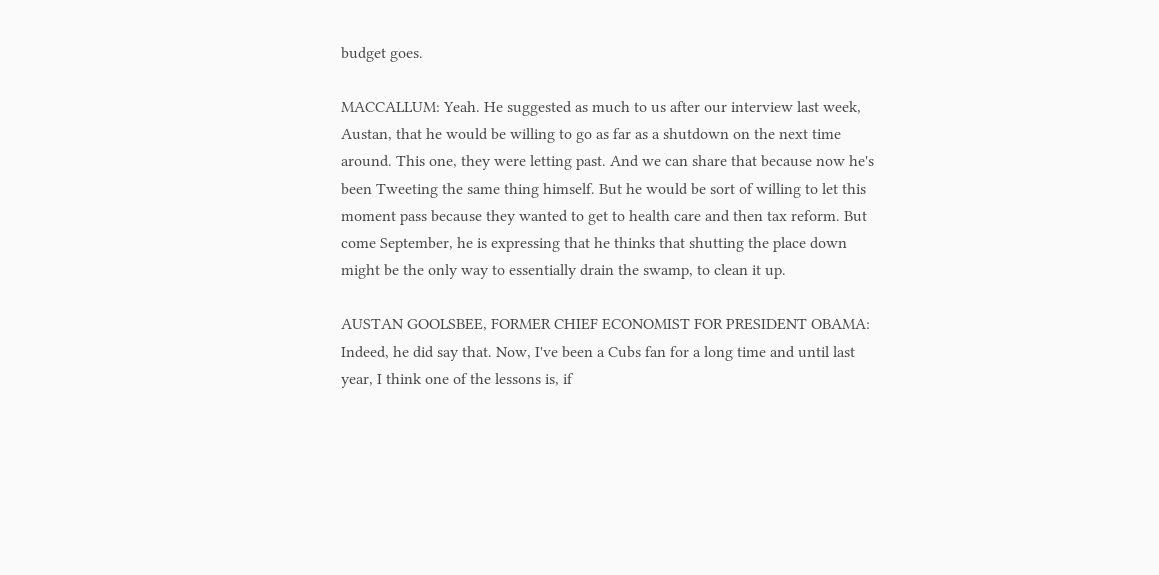budget goes.

MACCALLUM: Yeah. He suggested as much to us after our interview last week, Austan, that he would be willing to go as far as a shutdown on the next time around. This one, they were letting past. And we can share that because now he's been Tweeting the same thing himself. But he would be sort of willing to let this moment pass because they wanted to get to health care and then tax reform. But come September, he is expressing that he thinks that shutting the place down might be the only way to essentially drain the swamp, to clean it up.

AUSTAN GOOLSBEE, FORMER CHIEF ECONOMIST FOR PRESIDENT OBAMA: Indeed, he did say that. Now, I've been a Cubs fan for a long time and until last year, I think one of the lessons is, if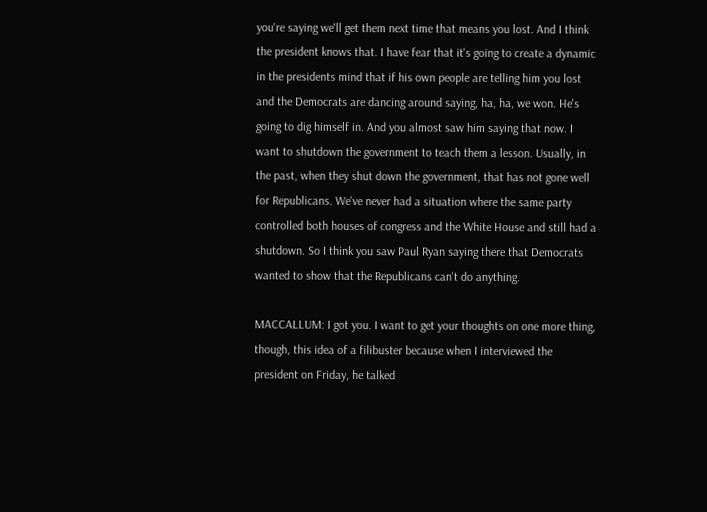you're saying we'll get them next time that means you lost. And I think the president knows that. I have fear that it's going to create a dynamic in the presidents mind that if his own people are telling him you lost and the Democrats are dancing around saying, ha, ha, we won. He's going to dig himself in. And you almost saw him saying that now. I want to shutdown the government to teach them a lesson. Usually, in the past, when they shut down the government, that has not gone well for Republicans. We've never had a situation where the same party controlled both houses of congress and the White House and still had a shutdown. So I think you saw Paul Ryan saying there that Democrats wanted to show that the Republicans can't do anything.

MACCALLUM: I got you. I want to get your thoughts on one more thing, though, this idea of a filibuster because when I interviewed the president on Friday, he talked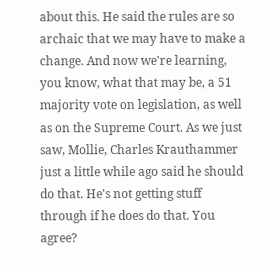about this. He said the rules are so archaic that we may have to make a change. And now we're learning, you know, what that may be, a 51 majority vote on legislation, as well as on the Supreme Court. As we just saw, Mollie, Charles Krauthammer just a little while ago said he should do that. He's not getting stuff through if he does do that. You agree?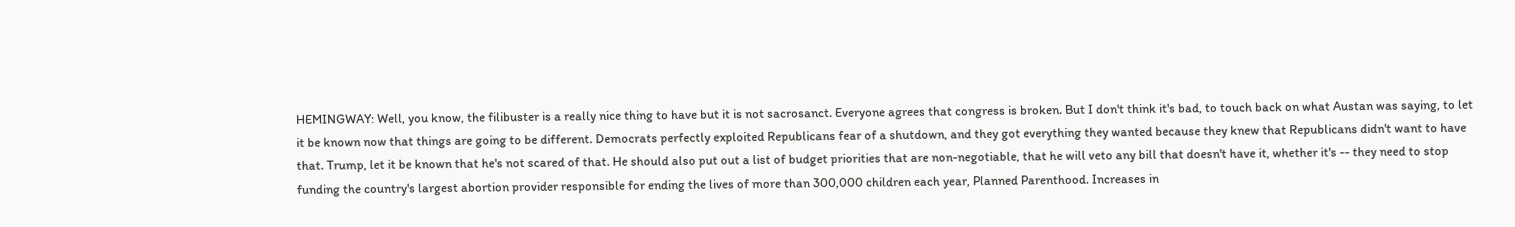HEMINGWAY: Well, you know, the filibuster is a really nice thing to have but it is not sacrosanct. Everyone agrees that congress is broken. But I don't think it's bad, to touch back on what Austan was saying, to let it be known now that things are going to be different. Democrats perfectly exploited Republicans fear of a shutdown, and they got everything they wanted because they knew that Republicans didn't want to have that. Trump, let it be known that he's not scared of that. He should also put out a list of budget priorities that are non-negotiable, that he will veto any bill that doesn't have it, whether it's -- they need to stop funding the country's largest abortion provider responsible for ending the lives of more than 300,000 children each year, Planned Parenthood. Increases in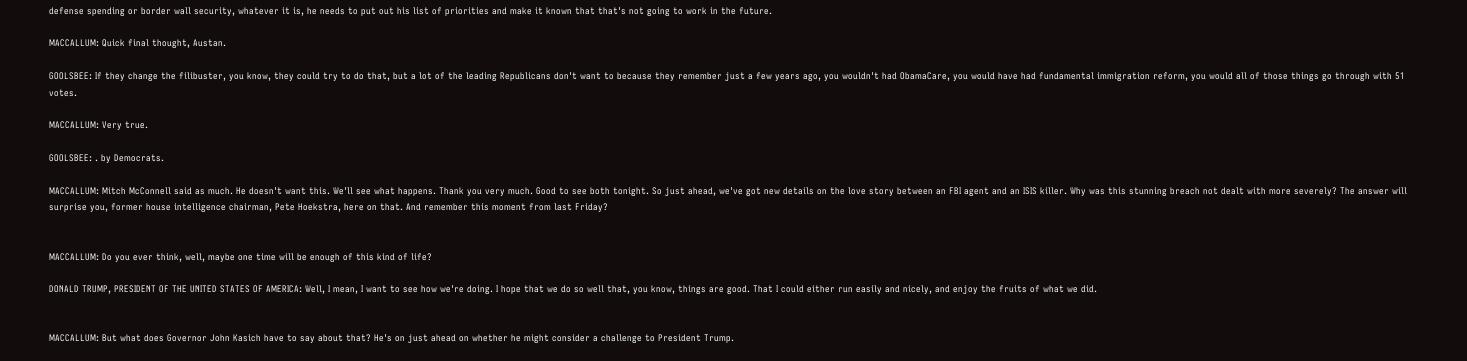defense spending or border wall security, whatever it is, he needs to put out his list of priorities and make it known that that's not going to work in the future.

MACCALLUM: Quick final thought, Austan.

GOOLSBEE: If they change the filibuster, you know, they could try to do that, but a lot of the leading Republicans don't want to because they remember just a few years ago, you wouldn't had ObamaCare, you would have had fundamental immigration reform, you would all of those things go through with 51 votes.

MACCALLUM: Very true.

GOOLSBEE: . by Democrats.

MACCALLUM: Mitch McConnell said as much. He doesn't want this. We'll see what happens. Thank you very much. Good to see both tonight. So just ahead, we've got new details on the love story between an FBI agent and an ISIS killer. Why was this stunning breach not dealt with more severely? The answer will surprise you, former house intelligence chairman, Pete Hoekstra, here on that. And remember this moment from last Friday?


MACCALLUM: Do you ever think, well, maybe one time will be enough of this kind of life?

DONALD TRUMP, PRESIDENT OF THE UNITED STATES OF AMERICA: Well, I mean, I want to see how we're doing. I hope that we do so well that, you know, things are good. That I could either run easily and nicely, and enjoy the fruits of what we did.


MACCALLUM: But what does Governor John Kasich have to say about that? He's on just ahead on whether he might consider a challenge to President Trump.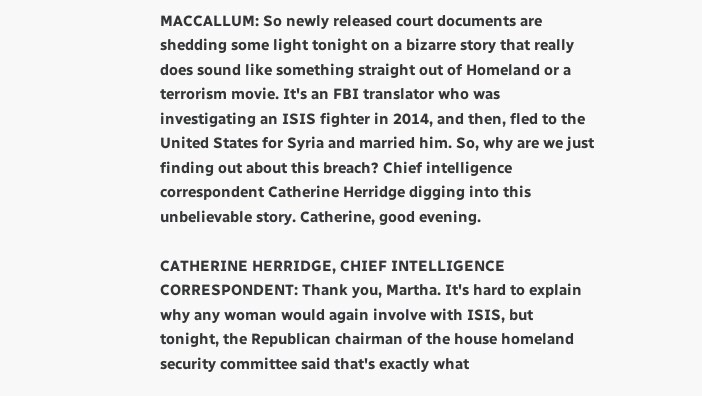MACCALLUM: So newly released court documents are shedding some light tonight on a bizarre story that really does sound like something straight out of Homeland or a terrorism movie. It's an FBI translator who was investigating an ISIS fighter in 2014, and then, fled to the United States for Syria and married him. So, why are we just finding out about this breach? Chief intelligence correspondent Catherine Herridge digging into this unbelievable story. Catherine, good evening.

CATHERINE HERRIDGE, CHIEF INTELLIGENCE CORRESPONDENT: Thank you, Martha. It's hard to explain why any woman would again involve with ISIS, but tonight, the Republican chairman of the house homeland security committee said that's exactly what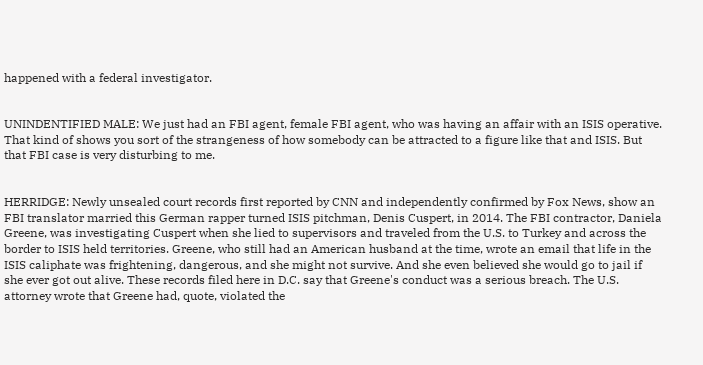happened with a federal investigator.


UNINDENTIFIED MALE: We just had an FBI agent, female FBI agent, who was having an affair with an ISIS operative. That kind of shows you sort of the strangeness of how somebody can be attracted to a figure like that and ISIS. But that FBI case is very disturbing to me.


HERRIDGE: Newly unsealed court records first reported by CNN and independently confirmed by Fox News, show an FBI translator married this German rapper turned ISIS pitchman, Denis Cuspert, in 2014. The FBI contractor, Daniela Greene, was investigating Cuspert when she lied to supervisors and traveled from the U.S. to Turkey and across the border to ISIS held territories. Greene, who still had an American husband at the time, wrote an email that life in the ISIS caliphate was frightening, dangerous, and she might not survive. And she even believed she would go to jail if she ever got out alive. These records filed here in D.C. say that Greene's conduct was a serious breach. The U.S. attorney wrote that Greene had, quote, violated the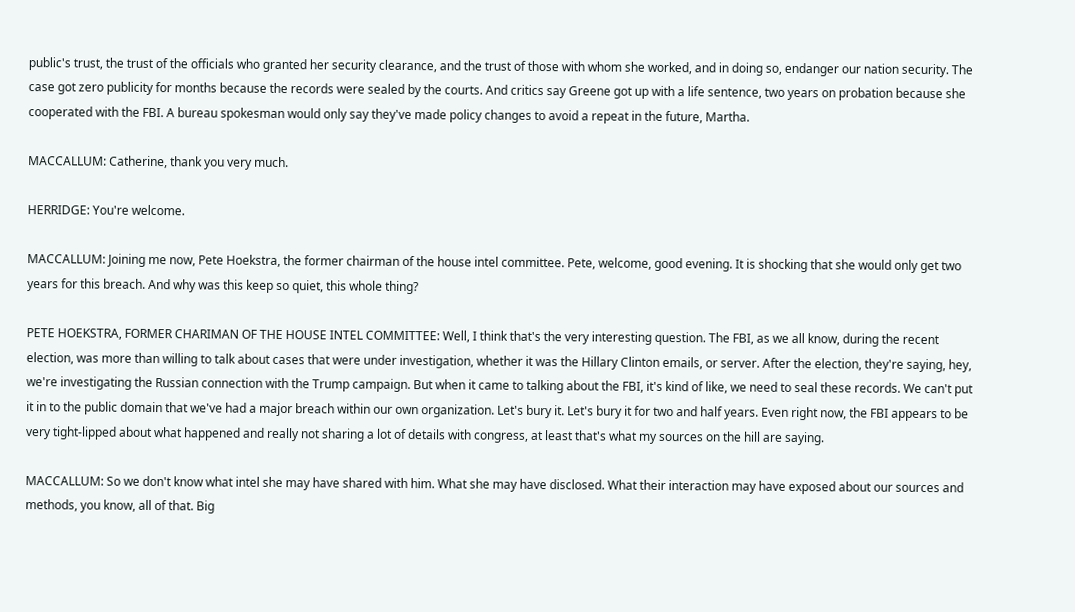public's trust, the trust of the officials who granted her security clearance, and the trust of those with whom she worked, and in doing so, endanger our nation security. The case got zero publicity for months because the records were sealed by the courts. And critics say Greene got up with a life sentence, two years on probation because she cooperated with the FBI. A bureau spokesman would only say they've made policy changes to avoid a repeat in the future, Martha.

MACCALLUM: Catherine, thank you very much.

HERRIDGE: You're welcome.

MACCALLUM: Joining me now, Pete Hoekstra, the former chairman of the house intel committee. Pete, welcome, good evening. It is shocking that she would only get two years for this breach. And why was this keep so quiet, this whole thing?

PETE HOEKSTRA, FORMER CHARIMAN OF THE HOUSE INTEL COMMITTEE: Well, I think that's the very interesting question. The FBI, as we all know, during the recent election, was more than willing to talk about cases that were under investigation, whether it was the Hillary Clinton emails, or server. After the election, they're saying, hey, we're investigating the Russian connection with the Trump campaign. But when it came to talking about the FBI, it's kind of like, we need to seal these records. We can't put it in to the public domain that we've had a major breach within our own organization. Let's bury it. Let's bury it for two and half years. Even right now, the FBI appears to be very tight-lipped about what happened and really not sharing a lot of details with congress, at least that's what my sources on the hill are saying.

MACCALLUM: So we don't know what intel she may have shared with him. What she may have disclosed. What their interaction may have exposed about our sources and methods, you know, all of that. Big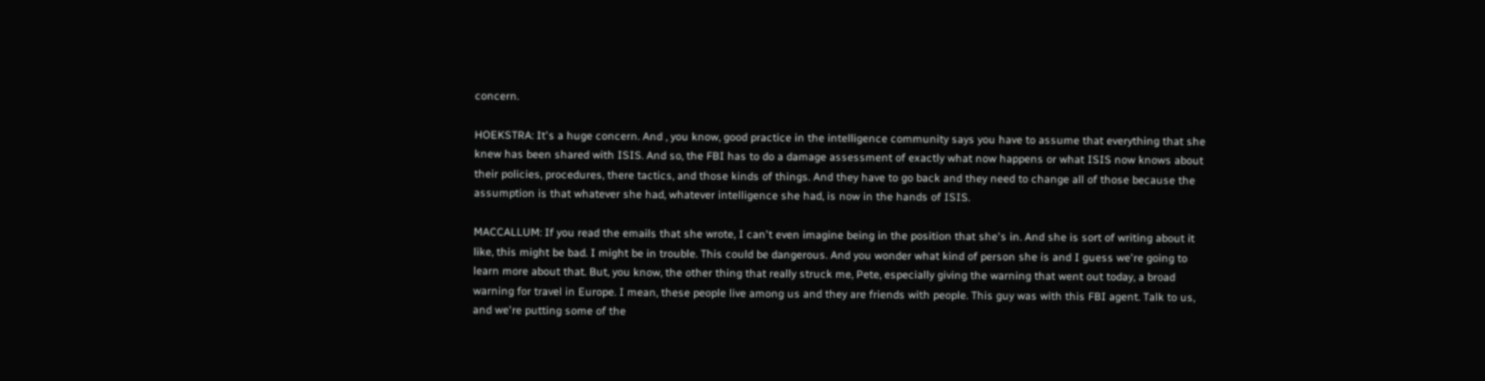concern.

HOEKSTRA: It's a huge concern. And , you know, good practice in the intelligence community says you have to assume that everything that she knew has been shared with ISIS. And so, the FBI has to do a damage assessment of exactly what now happens or what ISIS now knows about their policies, procedures, there tactics, and those kinds of things. And they have to go back and they need to change all of those because the assumption is that whatever she had, whatever intelligence she had, is now in the hands of ISIS.

MACCALLUM: If you read the emails that she wrote, I can't even imagine being in the position that she's in. And she is sort of writing about it like, this might be bad. I might be in trouble. This could be dangerous. And you wonder what kind of person she is and I guess we're going to learn more about that. But, you know, the other thing that really struck me, Pete, especially giving the warning that went out today, a broad warning for travel in Europe. I mean, these people live among us and they are friends with people. This guy was with this FBI agent. Talk to us, and we're putting some of the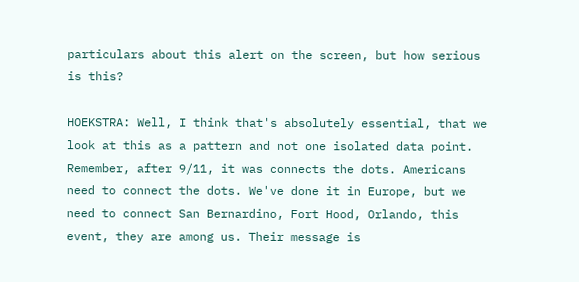particulars about this alert on the screen, but how serious is this?

HOEKSTRA: Well, I think that's absolutely essential, that we look at this as a pattern and not one isolated data point. Remember, after 9/11, it was connects the dots. Americans need to connect the dots. We've done it in Europe, but we need to connect San Bernardino, Fort Hood, Orlando, this event, they are among us. Their message is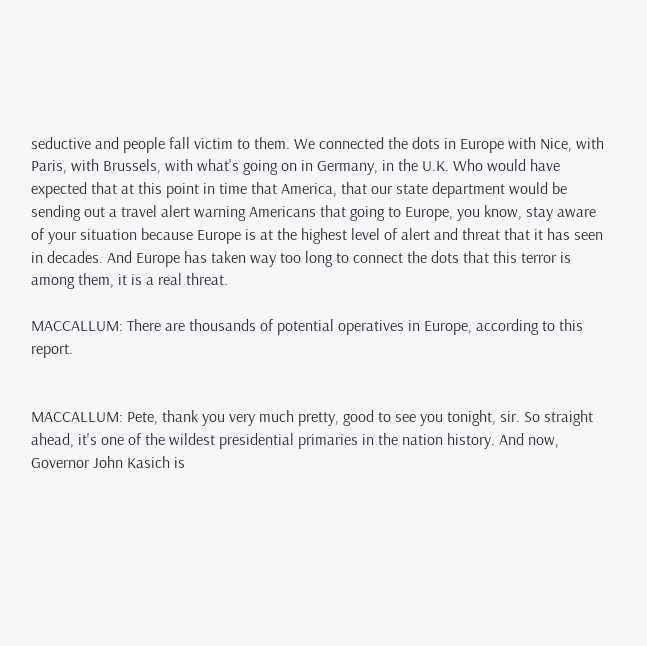seductive and people fall victim to them. We connected the dots in Europe with Nice, with Paris, with Brussels, with what's going on in Germany, in the U.K. Who would have expected that at this point in time that America, that our state department would be sending out a travel alert warning Americans that going to Europe, you know, stay aware of your situation because Europe is at the highest level of alert and threat that it has seen in decades. And Europe has taken way too long to connect the dots that this terror is among them, it is a real threat.

MACCALLUM: There are thousands of potential operatives in Europe, according to this report.


MACCALLUM: Pete, thank you very much pretty, good to see you tonight, sir. So straight ahead, it's one of the wildest presidential primaries in the nation history. And now, Governor John Kasich is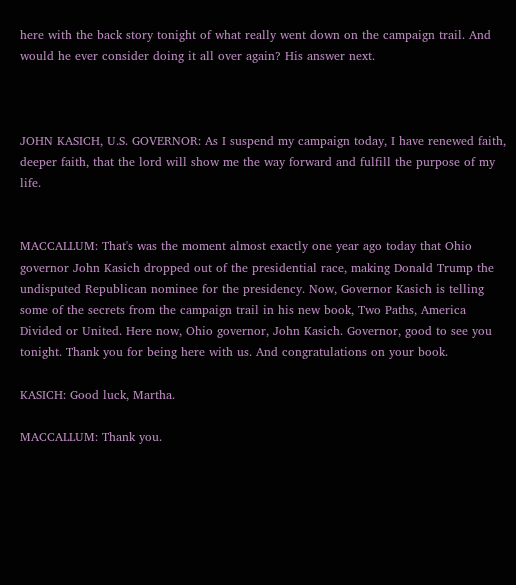here with the back story tonight of what really went down on the campaign trail. And would he ever consider doing it all over again? His answer next.



JOHN KASICH, U.S. GOVERNOR: As I suspend my campaign today, I have renewed faith, deeper faith, that the lord will show me the way forward and fulfill the purpose of my life.


MACCALLUM: That's was the moment almost exactly one year ago today that Ohio governor John Kasich dropped out of the presidential race, making Donald Trump the undisputed Republican nominee for the presidency. Now, Governor Kasich is telling some of the secrets from the campaign trail in his new book, Two Paths, America Divided or United. Here now, Ohio governor, John Kasich. Governor, good to see you tonight. Thank you for being here with us. And congratulations on your book.

KASICH: Good luck, Martha.

MACCALLUM: Thank you.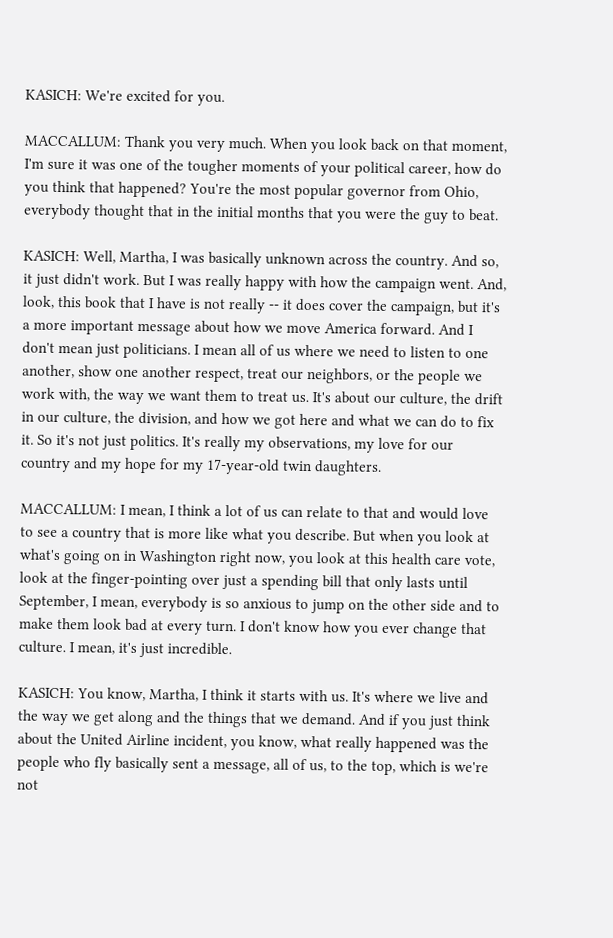KASICH: We're excited for you.

MACCALLUM: Thank you very much. When you look back on that moment, I'm sure it was one of the tougher moments of your political career, how do you think that happened? You're the most popular governor from Ohio, everybody thought that in the initial months that you were the guy to beat.

KASICH: Well, Martha, I was basically unknown across the country. And so, it just didn't work. But I was really happy with how the campaign went. And, look, this book that I have is not really -- it does cover the campaign, but it's a more important message about how we move America forward. And I don't mean just politicians. I mean all of us where we need to listen to one another, show one another respect, treat our neighbors, or the people we work with, the way we want them to treat us. It's about our culture, the drift in our culture, the division, and how we got here and what we can do to fix it. So it's not just politics. It's really my observations, my love for our country and my hope for my 17-year-old twin daughters.

MACCALLUM: I mean, I think a lot of us can relate to that and would love to see a country that is more like what you describe. But when you look at what's going on in Washington right now, you look at this health care vote, look at the finger-pointing over just a spending bill that only lasts until September, I mean, everybody is so anxious to jump on the other side and to make them look bad at every turn. I don't know how you ever change that culture. I mean, it's just incredible.

KASICH: You know, Martha, I think it starts with us. It's where we live and the way we get along and the things that we demand. And if you just think about the United Airline incident, you know, what really happened was the people who fly basically sent a message, all of us, to the top, which is we're not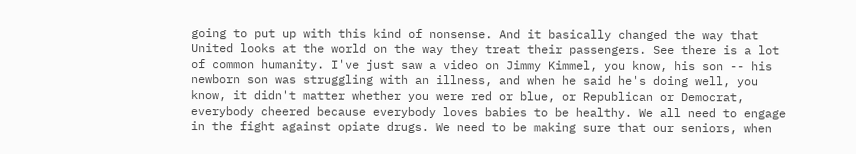going to put up with this kind of nonsense. And it basically changed the way that United looks at the world on the way they treat their passengers. See there is a lot of common humanity. I've just saw a video on Jimmy Kimmel, you know, his son -- his newborn son was struggling with an illness, and when he said he's doing well, you know, it didn't matter whether you were red or blue, or Republican or Democrat, everybody cheered because everybody loves babies to be healthy. We all need to engage in the fight against opiate drugs. We need to be making sure that our seniors, when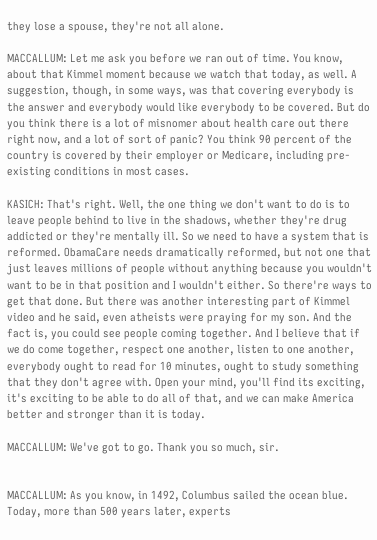they lose a spouse, they're not all alone.

MACCALLUM: Let me ask you before we ran out of time. You know, about that Kimmel moment because we watch that today, as well. A suggestion, though, in some ways, was that covering everybody is the answer and everybody would like everybody to be covered. But do you think there is a lot of misnomer about health care out there right now, and a lot of sort of panic? You think 90 percent of the country is covered by their employer or Medicare, including pre-existing conditions in most cases.

KASICH: That's right. Well, the one thing we don't want to do is to leave people behind to live in the shadows, whether they're drug addicted or they're mentally ill. So we need to have a system that is reformed. ObamaCare needs dramatically reformed, but not one that just leaves millions of people without anything because you wouldn't want to be in that position and I wouldn't either. So there're ways to get that done. But there was another interesting part of Kimmel video and he said, even atheists were praying for my son. And the fact is, you could see people coming together. And I believe that if we do come together, respect one another, listen to one another, everybody ought to read for 10 minutes, ought to study something that they don't agree with. Open your mind, you'll find its exciting, it's exciting to be able to do all of that, and we can make America better and stronger than it is today.

MACCALLUM: We've got to go. Thank you so much, sir.


MACCALLUM: As you know, in 1492, Columbus sailed the ocean blue. Today, more than 500 years later, experts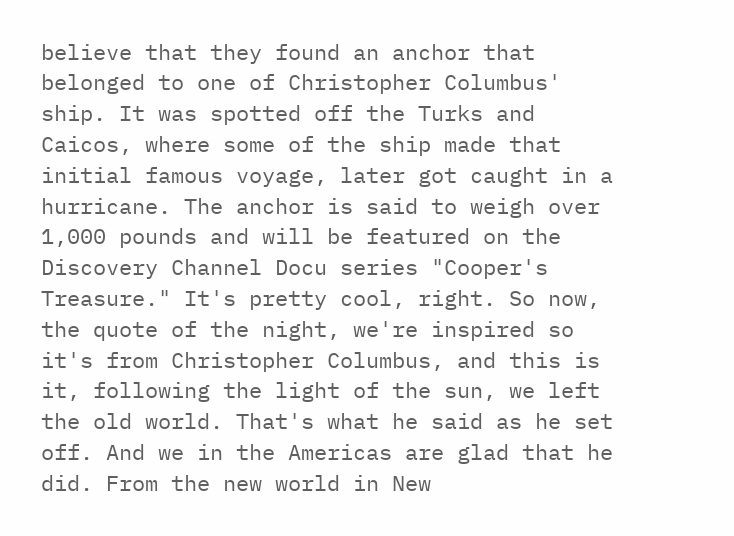believe that they found an anchor that belonged to one of Christopher Columbus' ship. It was spotted off the Turks and Caicos, where some of the ship made that initial famous voyage, later got caught in a hurricane. The anchor is said to weigh over 1,000 pounds and will be featured on the Discovery Channel Docu series "Cooper's Treasure." It's pretty cool, right. So now, the quote of the night, we're inspired so it's from Christopher Columbus, and this is it, following the light of the sun, we left the old world. That's what he said as he set off. And we in the Americas are glad that he did. From the new world in New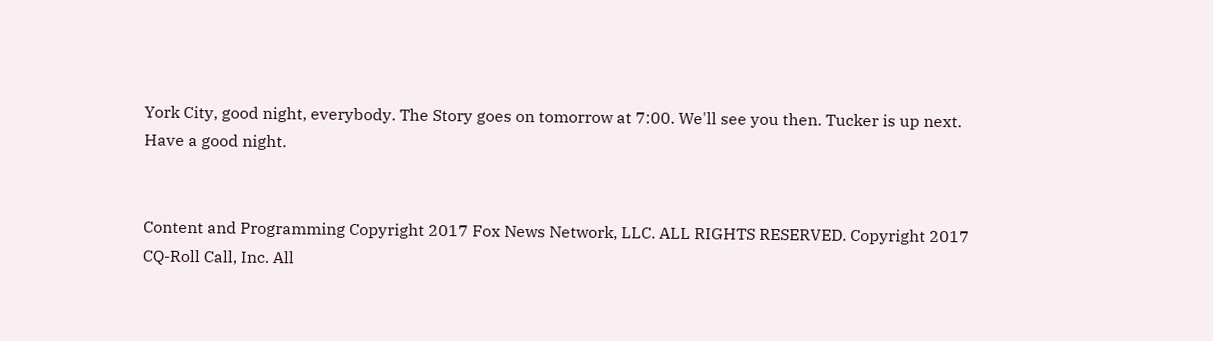York City, good night, everybody. The Story goes on tomorrow at 7:00. We'll see you then. Tucker is up next. Have a good night.


Content and Programming Copyright 2017 Fox News Network, LLC. ALL RIGHTS RESERVED. Copyright 2017 CQ-Roll Call, Inc. All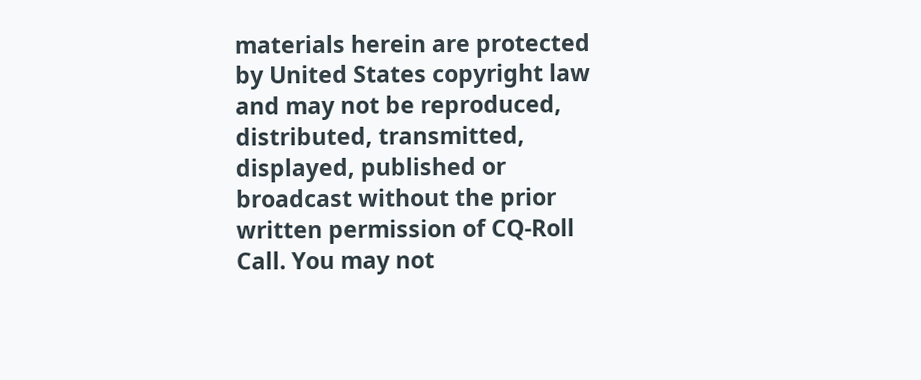materials herein are protected by United States copyright law and may not be reproduced, distributed, transmitted, displayed, published or broadcast without the prior written permission of CQ-Roll Call. You may not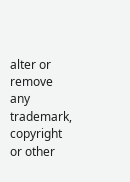alter or remove any trademark, copyright or other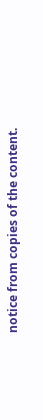notice from copies of the content.